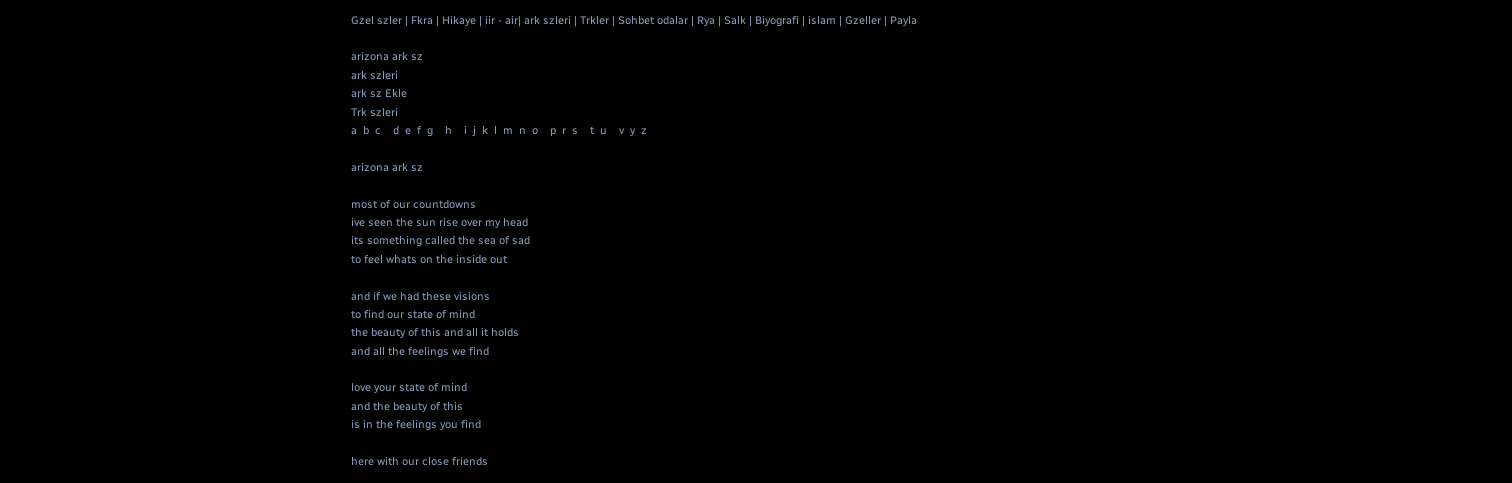Gzel szler | Fkra | Hikaye | iir - air| ark szleri | Trkler | Sohbet odalar | Rya | Salk | Biyografi | islam | Gzeller | Payla

arizona ark sz
ark szleri
ark sz Ekle
Trk szleri
a  b  c    d  e  f  g    h    i  j  k  l  m  n  o    p  r  s    t  u    v  y  z

arizona ark sz

most of our countdowns
ive seen the sun rise over my head
its something called the sea of sad
to feel whats on the inside out

and if we had these visions
to find our state of mind
the beauty of this and all it holds
and all the feelings we find

love your state of mind
and the beauty of this
is in the feelings you find

here with our close friends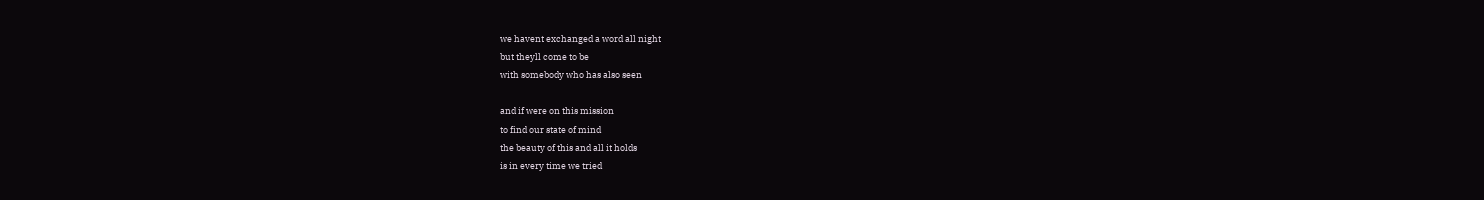we havent exchanged a word all night
but theyll come to be
with somebody who has also seen

and if were on this mission
to find our state of mind
the beauty of this and all it holds
is in every time we tried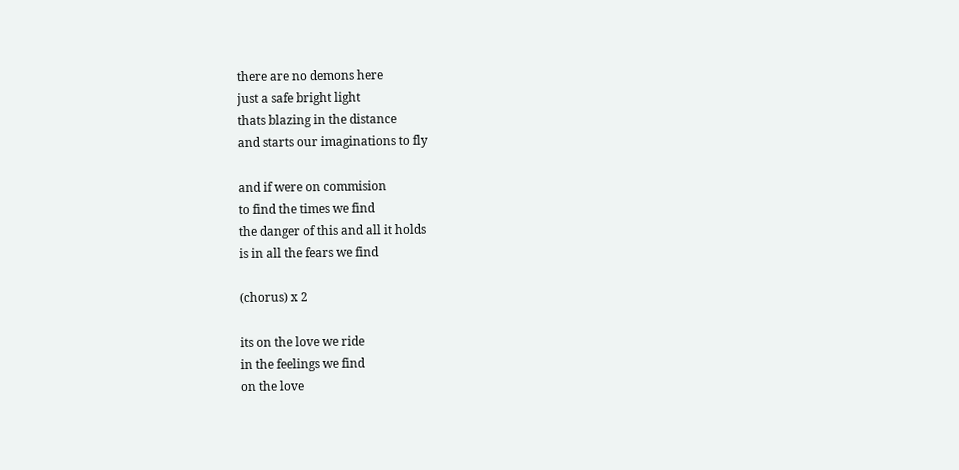there are no demons here
just a safe bright light
thats blazing in the distance
and starts our imaginations to fly

and if were on commision
to find the times we find
the danger of this and all it holds
is in all the fears we find

(chorus) x 2

its on the love we ride
in the feelings we find
on the love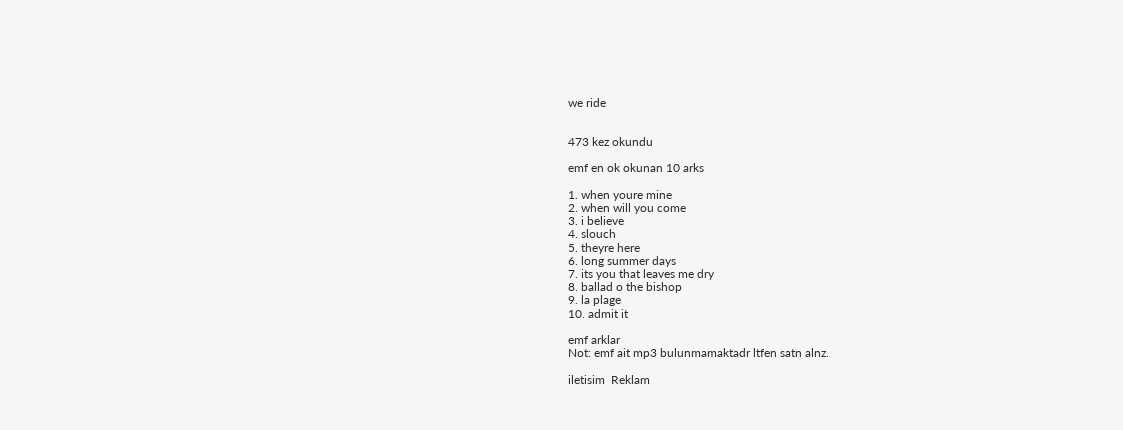we ride


473 kez okundu

emf en ok okunan 10 arks

1. when youre mine
2. when will you come
3. i believe
4. slouch
5. theyre here
6. long summer days
7. its you that leaves me dry
8. ballad o the bishop
9. la plage
10. admit it

emf arklar
Not: emf ait mp3 bulunmamaktadr ltfen satn alnz.

iletisim  Reklam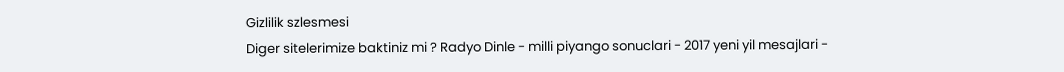Gizlilik szlesmesi
Diger sitelerimize baktiniz mi ? Radyo Dinle - milli piyango sonuclari - 2017 yeni yil mesajlari -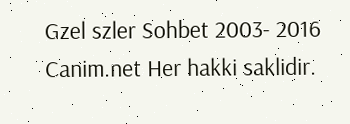Gzel szler Sohbet 2003- 2016 Canim.net Her hakki saklidir.